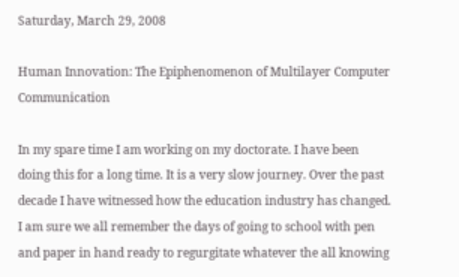Saturday, March 29, 2008

Human Innovation: The Epiphenomenon of Multilayer Computer Communication

In my spare time I am working on my doctorate. I have been doing this for a long time. It is a very slow journey. Over the past decade I have witnessed how the education industry has changed. I am sure we all remember the days of going to school with pen and paper in hand ready to regurgitate whatever the all knowing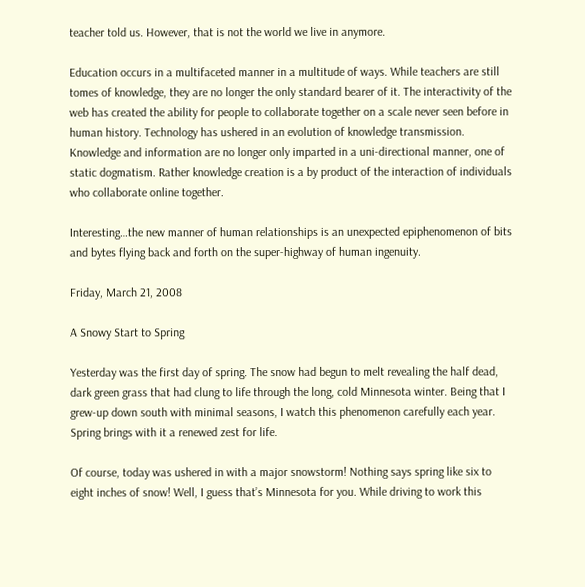teacher told us. However, that is not the world we live in anymore.

Education occurs in a multifaceted manner in a multitude of ways. While teachers are still tomes of knowledge, they are no longer the only standard bearer of it. The interactivity of the web has created the ability for people to collaborate together on a scale never seen before in human history. Technology has ushered in an evolution of knowledge transmission. Knowledge and information are no longer only imparted in a uni-directional manner, one of static dogmatism. Rather knowledge creation is a by product of the interaction of individuals who collaborate online together.

Interesting…the new manner of human relationships is an unexpected epiphenomenon of bits and bytes flying back and forth on the super-highway of human ingenuity.

Friday, March 21, 2008

A Snowy Start to Spring

Yesterday was the first day of spring. The snow had begun to melt revealing the half dead, dark green grass that had clung to life through the long, cold Minnesota winter. Being that I grew-up down south with minimal seasons, I watch this phenomenon carefully each year. Spring brings with it a renewed zest for life.

Of course, today was ushered in with a major snowstorm! Nothing says spring like six to eight inches of snow! Well, I guess that’s Minnesota for you. While driving to work this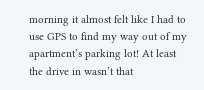morning it almost felt like I had to use GPS to find my way out of my apartment’s parking lot! At least the drive in wasn’t that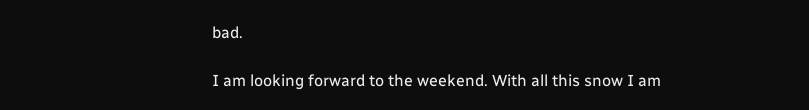bad.

I am looking forward to the weekend. With all this snow I am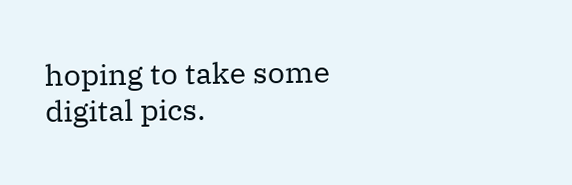hoping to take some digital pics.